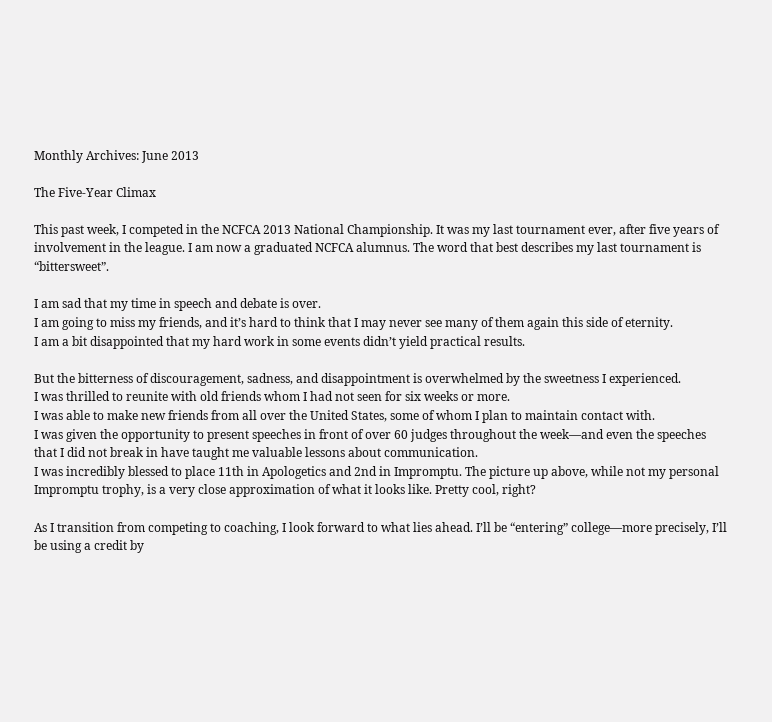Monthly Archives: June 2013

The Five-Year Climax

This past week, I competed in the NCFCA 2013 National Championship. It was my last tournament ever, after five years of involvement in the league. I am now a graduated NCFCA alumnus. The word that best describes my last tournament is “bittersweet”.

I am sad that my time in speech and debate is over.
I am going to miss my friends, and it’s hard to think that I may never see many of them again this side of eternity.
I am a bit disappointed that my hard work in some events didn’t yield practical results.

But the bitterness of discouragement, sadness, and disappointment is overwhelmed by the sweetness I experienced.
I was thrilled to reunite with old friends whom I had not seen for six weeks or more.
I was able to make new friends from all over the United States, some of whom I plan to maintain contact with.
I was given the opportunity to present speeches in front of over 60 judges throughout the week—and even the speeches that I did not break in have taught me valuable lessons about communication.
I was incredibly blessed to place 11th in Apologetics and 2nd in Impromptu. The picture up above, while not my personal Impromptu trophy, is a very close approximation of what it looks like. Pretty cool, right?

As I transition from competing to coaching, I look forward to what lies ahead. I’ll be “entering” college—more precisely, I’ll be using a credit by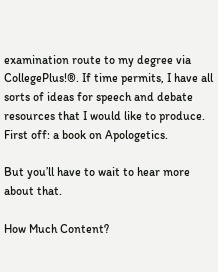examination route to my degree via CollegePlus!®. If time permits, I have all sorts of ideas for speech and debate resources that I would like to produce. First off: a book on Apologetics.

But you’ll have to wait to hear more about that.

How Much Content?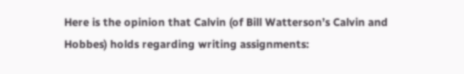Here is the opinion that Calvin (of Bill Watterson’s Calvin and Hobbes) holds regarding writing assignments: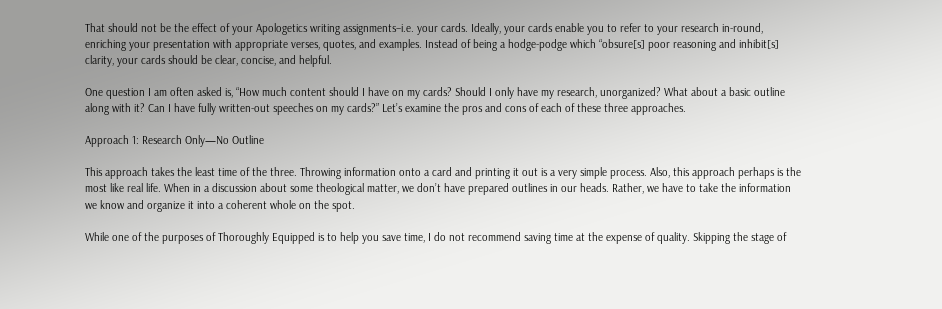That should not be the effect of your Apologetics writing assignments–i.e. your cards. Ideally, your cards enable you to refer to your research in-round, enriching your presentation with appropriate verses, quotes, and examples. Instead of being a hodge-podge which “obsure[s] poor reasoning and inhibit[s] clarity, your cards should be clear, concise, and helpful.

One question I am often asked is, “How much content should I have on my cards? Should I only have my research, unorganized? What about a basic outline along with it? Can I have fully written-out speeches on my cards?” Let’s examine the pros and cons of each of these three approaches.

Approach 1: Research Only—No Outline

This approach takes the least time of the three. Throwing information onto a card and printing it out is a very simple process. Also, this approach perhaps is the most like real life. When in a discussion about some theological matter, we don’t have prepared outlines in our heads. Rather, we have to take the information we know and organize it into a coherent whole on the spot.

While one of the purposes of Thoroughly Equipped is to help you save time, I do not recommend saving time at the expense of quality. Skipping the stage of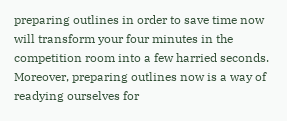preparing outlines in order to save time now will transform your four minutes in the competition room into a few harried seconds.
Moreover, preparing outlines now is a way of readying ourselves for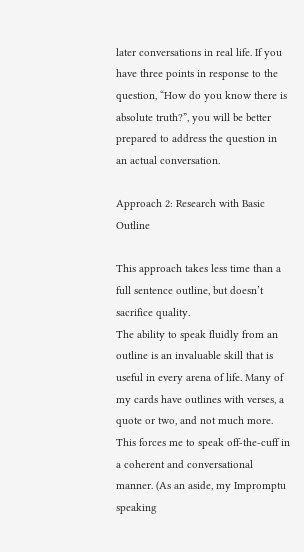later conversations in real life. If you have three points in response to the question, “How do you know there is absolute truth?”, you will be better prepared to address the question in an actual conversation.

Approach 2: Research with Basic Outline

This approach takes less time than a full sentence outline, but doesn’t sacrifice quality.
The ability to speak fluidly from an outline is an invaluable skill that is useful in every arena of life. Many of my cards have outlines with verses, a quote or two, and not much more. This forces me to speak off-the-cuff in a coherent and conversational manner. (As an aside, my Impromptu speaking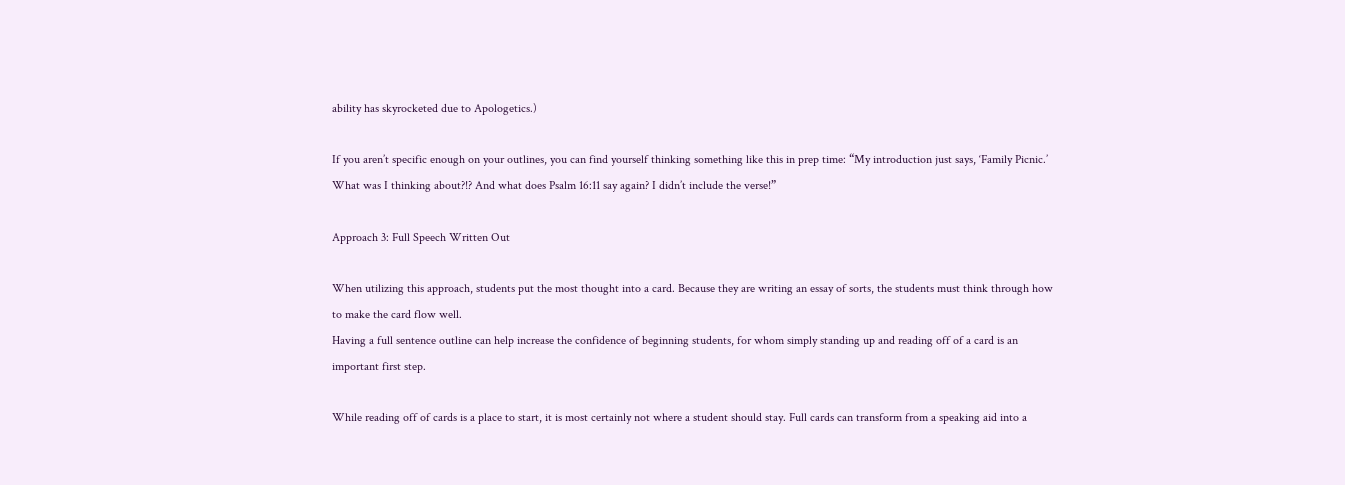ability has skyrocketed due to Apologetics.)

If you aren’t specific enough on your outlines, you can find yourself thinking something like this in prep time: “My introduction just says, ‘Family Picnic.’ What was I thinking about?!? And what does Psalm 16:11 say again? I didn’t include the verse!”

Approach 3: Full Speech Written Out

When utilizing this approach, students put the most thought into a card. Because they are writing an essay of sorts, the students must think through how to make the card flow well.
Having a full sentence outline can help increase the confidence of beginning students, for whom simply standing up and reading off of a card is an important first step.

While reading off of cards is a place to start, it is most certainly not where a student should stay. Full cards can transform from a speaking aid into a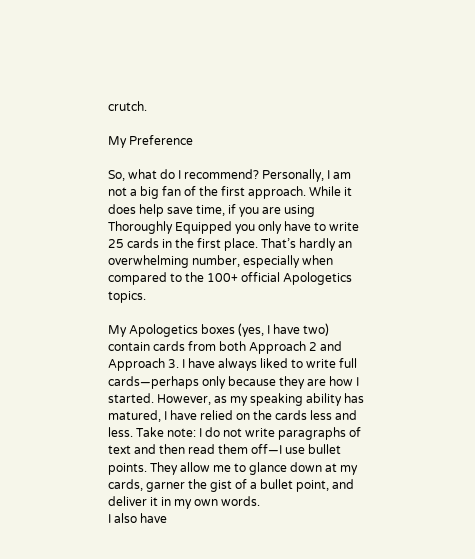crutch.

My Preference

So, what do I recommend? Personally, I am not a big fan of the first approach. While it does help save time, if you are using Thoroughly Equipped you only have to write 25 cards in the first place. That’s hardly an overwhelming number, especially when compared to the 100+ official Apologetics topics.

My Apologetics boxes (yes, I have two) contain cards from both Approach 2 and Approach 3. I have always liked to write full cards—perhaps only because they are how I started. However, as my speaking ability has matured, I have relied on the cards less and less. Take note: I do not write paragraphs of text and then read them off—I use bullet points. They allow me to glance down at my cards, garner the gist of a bullet point, and deliver it in my own words.
I also have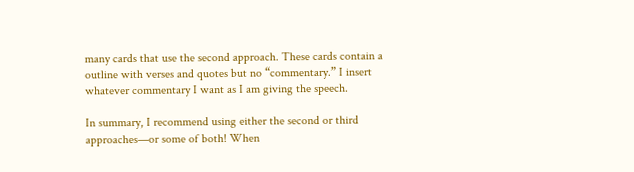many cards that use the second approach. These cards contain a outline with verses and quotes but no “commentary.” I insert whatever commentary I want as I am giving the speech.

In summary, I recommend using either the second or third approaches—or some of both! When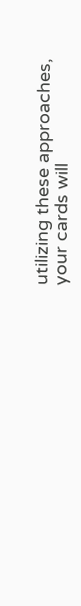utilizing these approaches, your cards will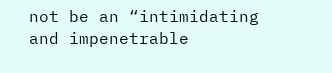not be an “intimidating and impenetrable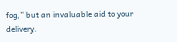fog,” but an invaluable aid to your delivery.